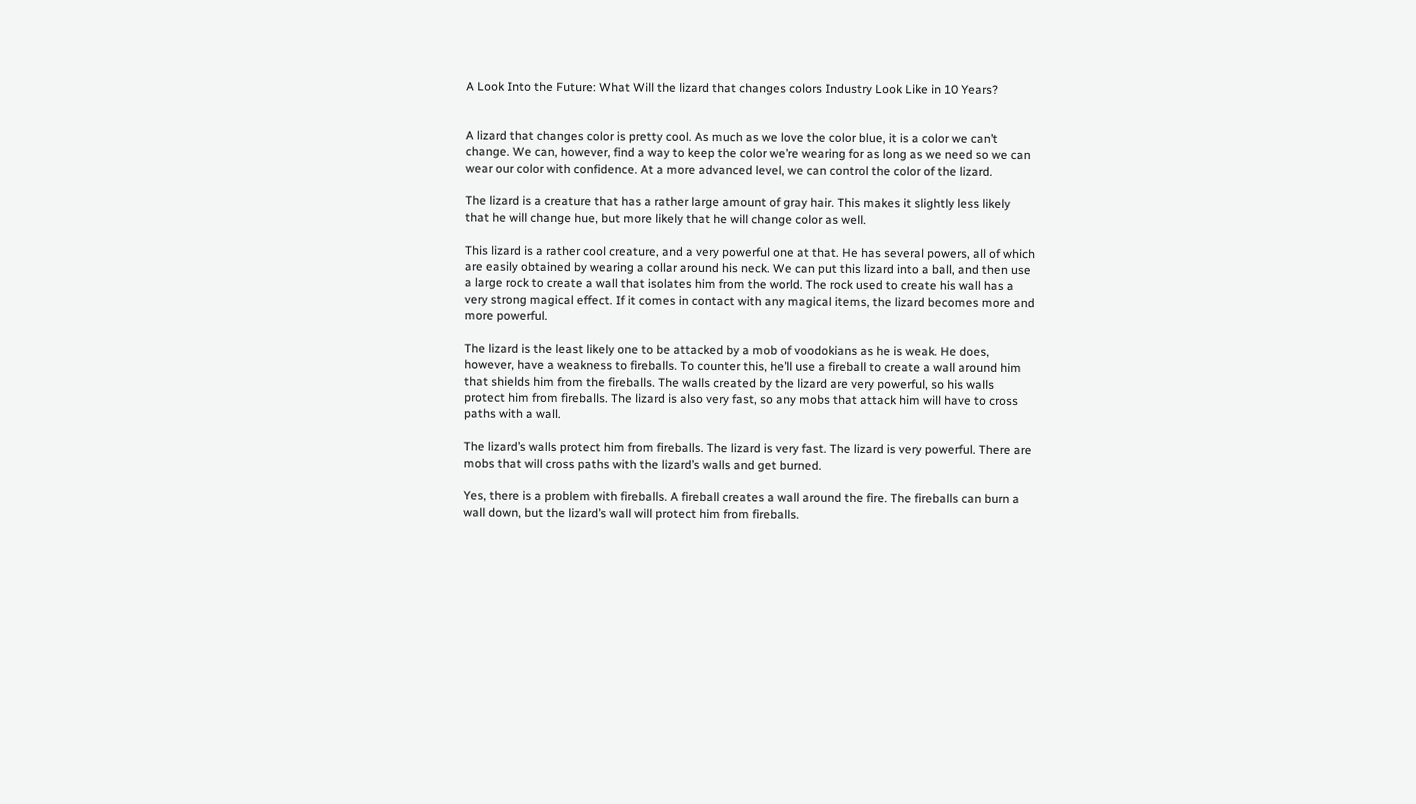A Look Into the Future: What Will the lizard that changes colors Industry Look Like in 10 Years?


A lizard that changes color is pretty cool. As much as we love the color blue, it is a color we can’t change. We can, however, find a way to keep the color we’re wearing for as long as we need so we can wear our color with confidence. At a more advanced level, we can control the color of the lizard.

The lizard is a creature that has a rather large amount of gray hair. This makes it slightly less likely that he will change hue, but more likely that he will change color as well.

This lizard is a rather cool creature, and a very powerful one at that. He has several powers, all of which are easily obtained by wearing a collar around his neck. We can put this lizard into a ball, and then use a large rock to create a wall that isolates him from the world. The rock used to create his wall has a very strong magical effect. If it comes in contact with any magical items, the lizard becomes more and more powerful.

The lizard is the least likely one to be attacked by a mob of voodokians as he is weak. He does, however, have a weakness to fireballs. To counter this, he’ll use a fireball to create a wall around him that shields him from the fireballs. The walls created by the lizard are very powerful, so his walls protect him from fireballs. The lizard is also very fast, so any mobs that attack him will have to cross paths with a wall.

The lizard’s walls protect him from fireballs. The lizard is very fast. The lizard is very powerful. There are mobs that will cross paths with the lizard’s walls and get burned.

Yes, there is a problem with fireballs. A fireball creates a wall around the fire. The fireballs can burn a wall down, but the lizard’s wall will protect him from fireballs.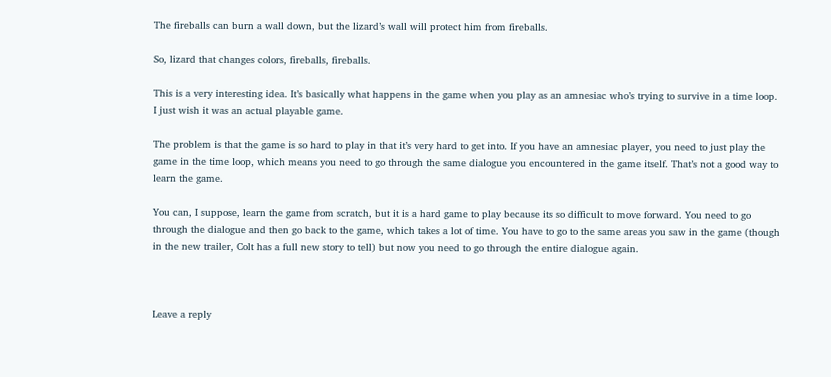The fireballs can burn a wall down, but the lizard’s wall will protect him from fireballs.

So, lizard that changes colors, fireballs, fireballs.

This is a very interesting idea. It’s basically what happens in the game when you play as an amnesiac who’s trying to survive in a time loop. I just wish it was an actual playable game.

The problem is that the game is so hard to play in that it’s very hard to get into. If you have an amnesiac player, you need to just play the game in the time loop, which means you need to go through the same dialogue you encountered in the game itself. That’s not a good way to learn the game.

You can, I suppose, learn the game from scratch, but it is a hard game to play because its so difficult to move forward. You need to go through the dialogue and then go back to the game, which takes a lot of time. You have to go to the same areas you saw in the game (though in the new trailer, Colt has a full new story to tell) but now you need to go through the entire dialogue again.



Leave a reply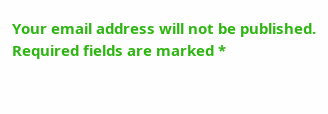Your email address will not be published. Required fields are marked *